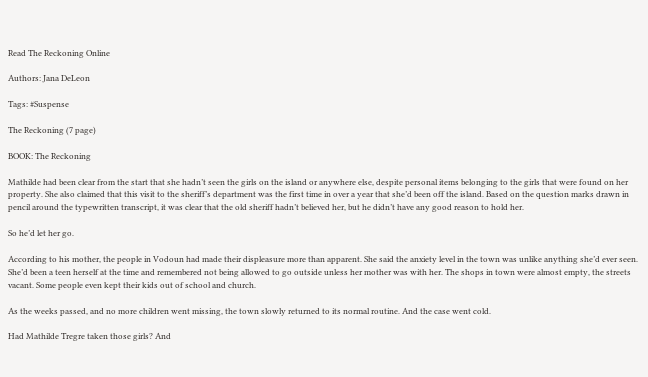Read The Reckoning Online

Authors: Jana DeLeon

Tags: #Suspense

The Reckoning (7 page)

BOOK: The Reckoning

Mathilde had been clear from the start that she hadn’t seen the girls on the island or anywhere else, despite personal items belonging to the girls that were found on her property. She also claimed that this visit to the sheriff’s department was the first time in over a year that she’d been off the island. Based on the question marks drawn in pencil around the typewritten transcript, it was clear that the old sheriff hadn’t believed her, but he didn’t have any good reason to hold her.

So he’d let her go.

According to his mother, the people in Vodoun had made their displeasure more than apparent. She said the anxiety level in the town was unlike anything she’d ever seen. She’d been a teen herself at the time and remembered not being allowed to go outside unless her mother was with her. The shops in town were almost empty, the streets vacant. Some people even kept their kids out of school and church.

As the weeks passed, and no more children went missing, the town slowly returned to its normal routine. And the case went cold.

Had Mathilde Tregre taken those girls? And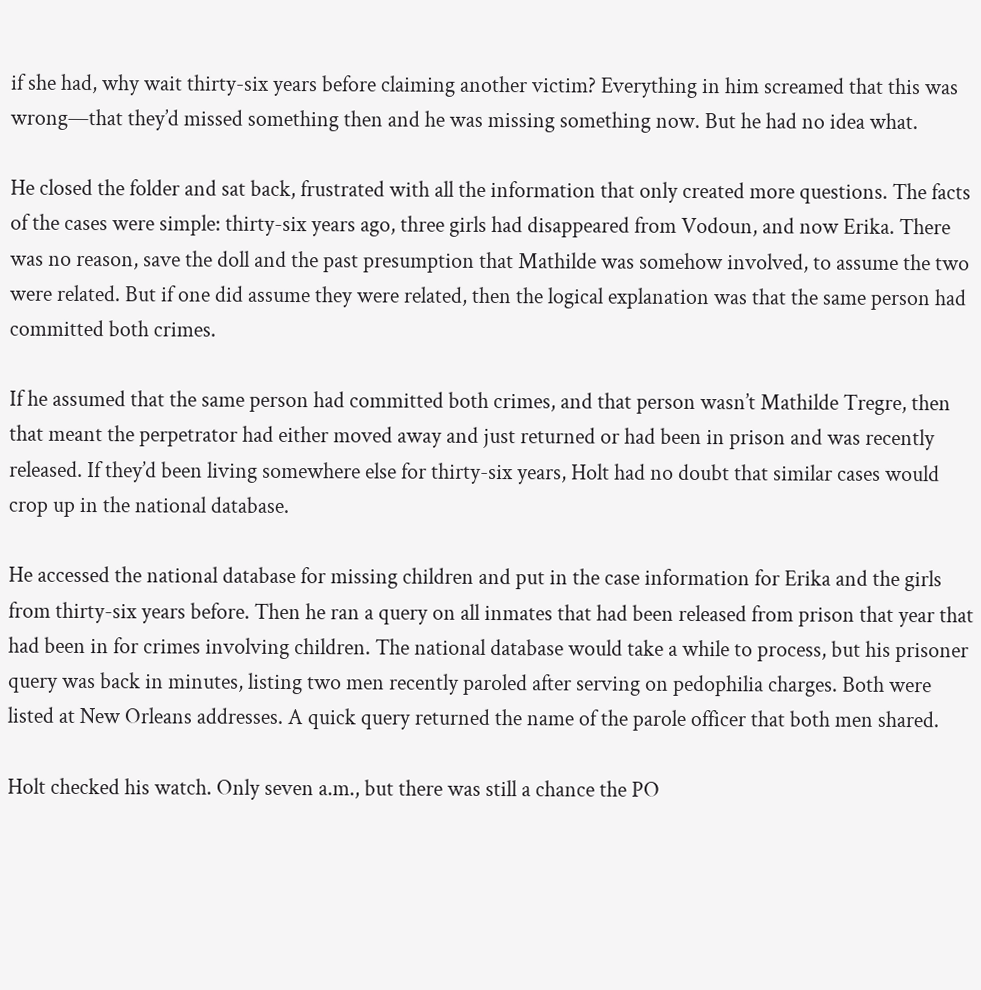if she had, why wait thirty-six years before claiming another victim? Everything in him screamed that this was wrong—that they’d missed something then and he was missing something now. But he had no idea what.

He closed the folder and sat back, frustrated with all the information that only created more questions. The facts of the cases were simple: thirty-six years ago, three girls had disappeared from Vodoun, and now Erika. There was no reason, save the doll and the past presumption that Mathilde was somehow involved, to assume the two were related. But if one did assume they were related, then the logical explanation was that the same person had committed both crimes.

If he assumed that the same person had committed both crimes, and that person wasn’t Mathilde Tregre, then that meant the perpetrator had either moved away and just returned or had been in prison and was recently released. If they’d been living somewhere else for thirty-six years, Holt had no doubt that similar cases would crop up in the national database.

He accessed the national database for missing children and put in the case information for Erika and the girls from thirty-six years before. Then he ran a query on all inmates that had been released from prison that year that had been in for crimes involving children. The national database would take a while to process, but his prisoner query was back in minutes, listing two men recently paroled after serving on pedophilia charges. Both were listed at New Orleans addresses. A quick query returned the name of the parole officer that both men shared.

Holt checked his watch. Only seven a.m., but there was still a chance the PO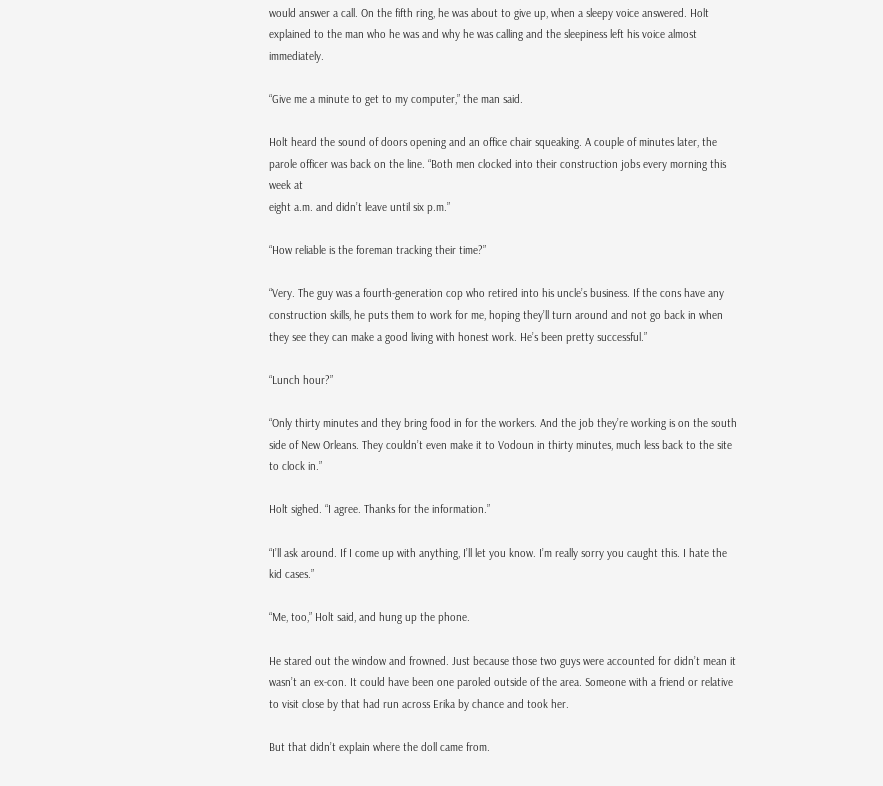would answer a call. On the fifth ring, he was about to give up, when a sleepy voice answered. Holt explained to the man who he was and why he was calling and the sleepiness left his voice almost immediately.

“Give me a minute to get to my computer,” the man said.

Holt heard the sound of doors opening and an office chair squeaking. A couple of minutes later, the parole officer was back on the line. “Both men clocked into their construction jobs every morning this week at
eight a.m. and didn’t leave until six p.m.”

“How reliable is the foreman tracking their time?”

“Very. The guy was a fourth-generation cop who retired into his uncle’s business. If the cons have any construction skills, he puts them to work for me, hoping they’ll turn around and not go back in when they see they can make a good living with honest work. He’s been pretty successful.”

“Lunch hour?”

“Only thirty minutes and they bring food in for the workers. And the job they’re working is on the south side of New Orleans. They couldn’t even make it to Vodoun in thirty minutes, much less back to the site to clock in.”

Holt sighed. “I agree. Thanks for the information.”

“I’ll ask around. If I come up with anything, I’ll let you know. I’m really sorry you caught this. I hate the kid cases.”

“Me, too,” Holt said, and hung up the phone.

He stared out the window and frowned. Just because those two guys were accounted for didn’t mean it wasn’t an ex-con. It could have been one paroled outside of the area. Someone with a friend or relative to visit close by that had run across Erika by chance and took her.

But that didn’t explain where the doll came from.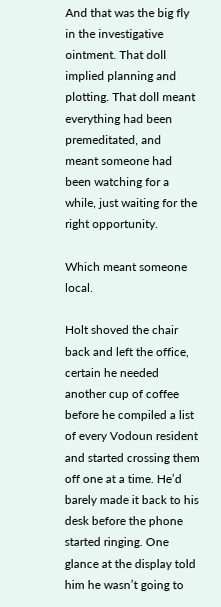And that was the big fly in the investigative ointment. That doll implied planning and plotting. That doll meant everything had been premeditated, and
meant someone had been watching for a while, just waiting for the right opportunity.

Which meant someone local.

Holt shoved the chair back and left the office, certain he needed another cup of coffee before he compiled a list of every Vodoun resident and started crossing them off one at a time. He’d barely made it back to his desk before the phone started ringing. One glance at the display told him he wasn’t going to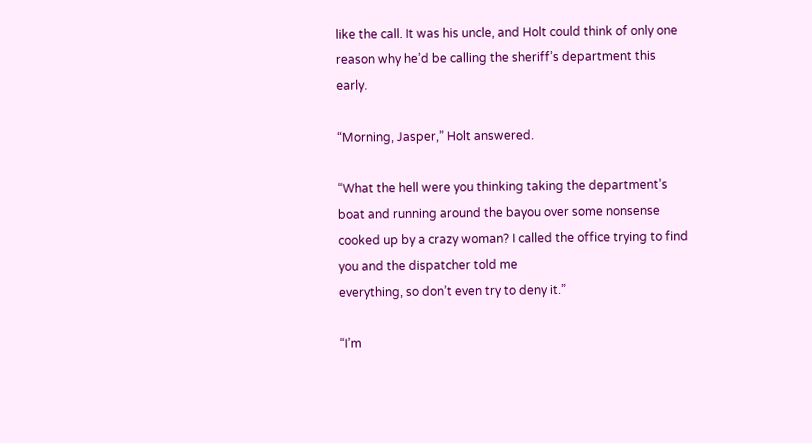like the call. It was his uncle, and Holt could think of only one reason why he’d be calling the sheriff’s department this early.

“Morning, Jasper,” Holt answered.

“What the hell were you thinking taking the department’s boat and running around the bayou over some nonsense cooked up by a crazy woman? I called the office trying to find you and the dispatcher told me
everything, so don’t even try to deny it.”

“I’m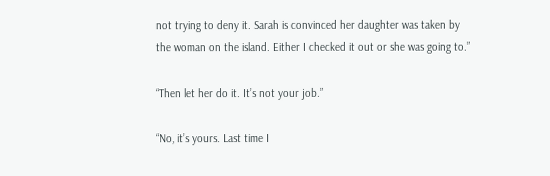not trying to deny it. Sarah is convinced her daughter was taken by the woman on the island. Either I checked it out or she was going to.”

“Then let her do it. It’s not your job.”

“No, it’s yours. Last time I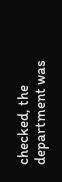checked, the department was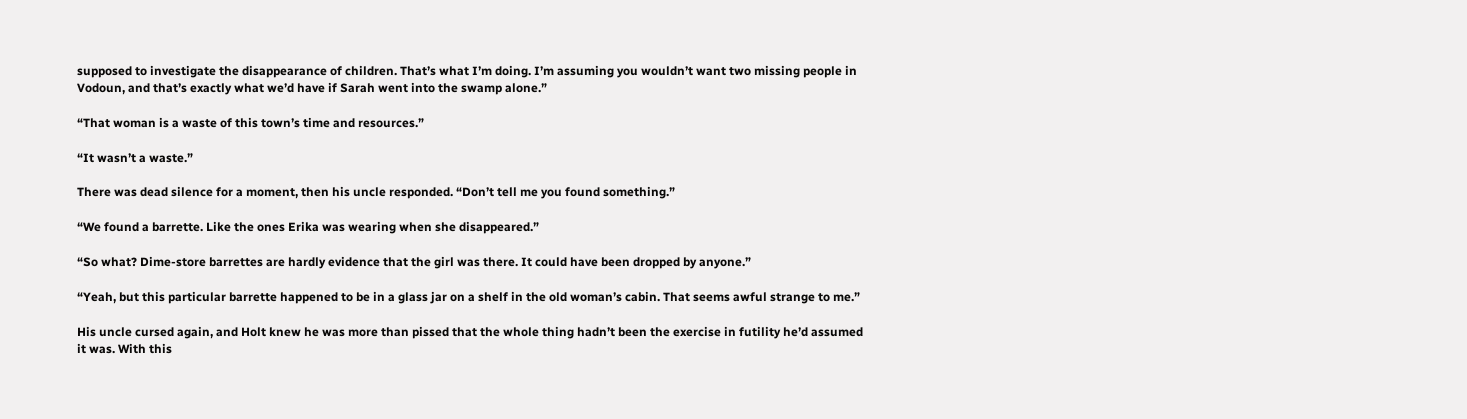supposed to investigate the disappearance of children. That’s what I’m doing. I’m assuming you wouldn’t want two missing people in Vodoun, and that’s exactly what we’d have if Sarah went into the swamp alone.”

“That woman is a waste of this town’s time and resources.”

“It wasn’t a waste.”

There was dead silence for a moment, then his uncle responded. “Don’t tell me you found something.”

“We found a barrette. Like the ones Erika was wearing when she disappeared.”

“So what? Dime-store barrettes are hardly evidence that the girl was there. It could have been dropped by anyone.”

“Yeah, but this particular barrette happened to be in a glass jar on a shelf in the old woman’s cabin. That seems awful strange to me.”

His uncle cursed again, and Holt knew he was more than pissed that the whole thing hadn’t been the exercise in futility he’d assumed it was. With this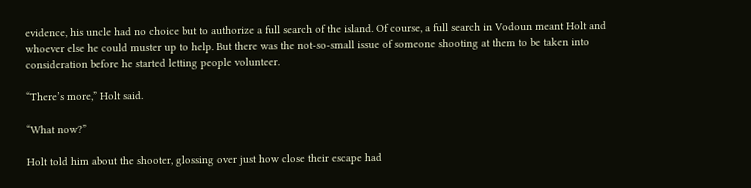evidence, his uncle had no choice but to authorize a full search of the island. Of course, a full search in Vodoun meant Holt and whoever else he could muster up to help. But there was the not-so-small issue of someone shooting at them to be taken into consideration before he started letting people volunteer.

“There’s more,” Holt said.

“What now?”

Holt told him about the shooter, glossing over just how close their escape had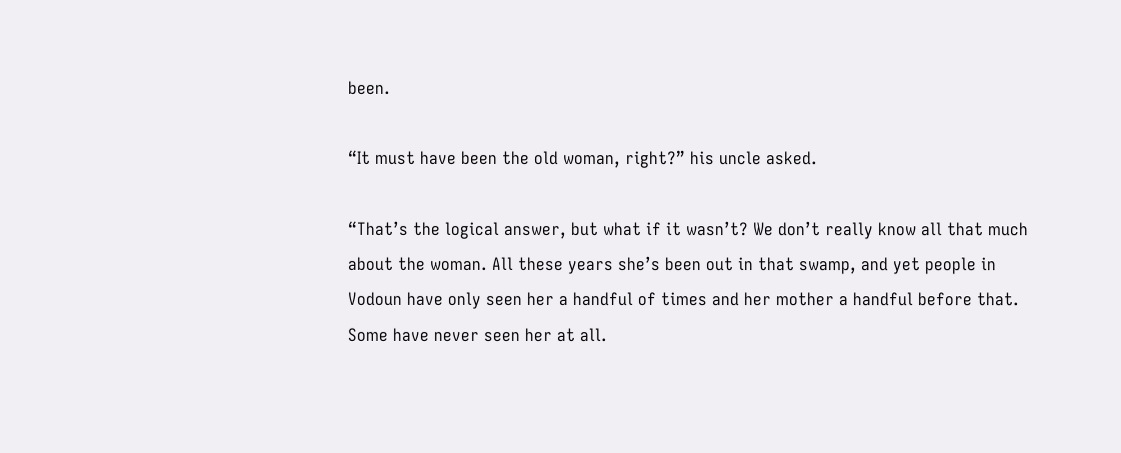been.

“It must have been the old woman, right?” his uncle asked.

“That’s the logical answer, but what if it wasn’t? We don’t really know all that much about the woman. All these years she’s been out in that swamp, and yet people in Vodoun have only seen her a handful of times and her mother a handful before that. Some have never seen her at all.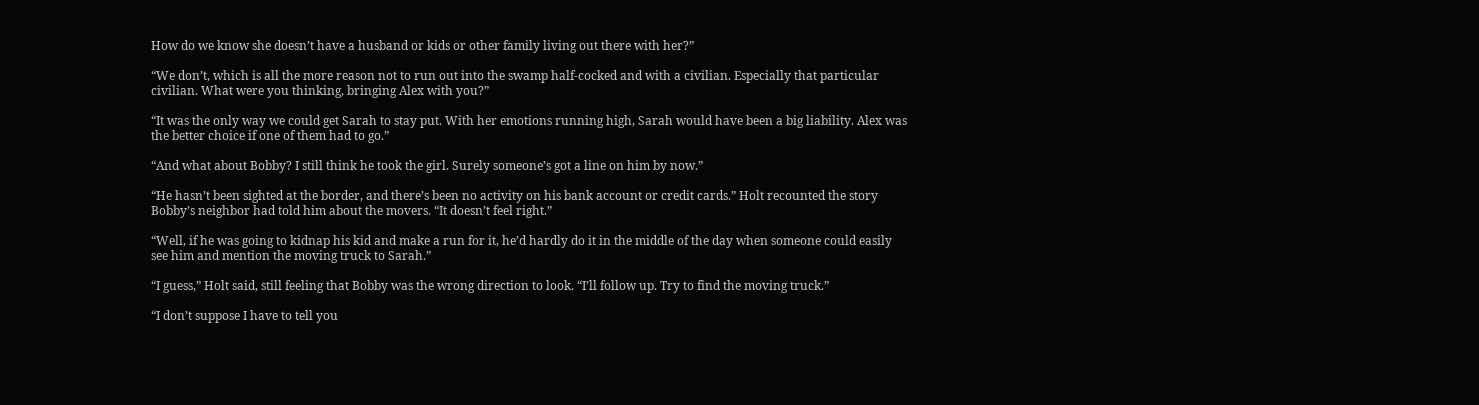How do we know she doesn’t have a husband or kids or other family living out there with her?”

“We don’t, which is all the more reason not to run out into the swamp half-cocked and with a civilian. Especially that particular civilian. What were you thinking, bringing Alex with you?”

“It was the only way we could get Sarah to stay put. With her emotions running high, Sarah would have been a big liability. Alex was the better choice if one of them had to go.”

“And what about Bobby? I still think he took the girl. Surely someone’s got a line on him by now.”

“He hasn’t been sighted at the border, and there’s been no activity on his bank account or credit cards.” Holt recounted the story Bobby’s neighbor had told him about the movers. “It doesn’t feel right.”

“Well, if he was going to kidnap his kid and make a run for it, he’d hardly do it in the middle of the day when someone could easily see him and mention the moving truck to Sarah.”

“I guess,” Holt said, still feeling that Bobby was the wrong direction to look. “I’ll follow up. Try to find the moving truck.”

“I don’t suppose I have to tell you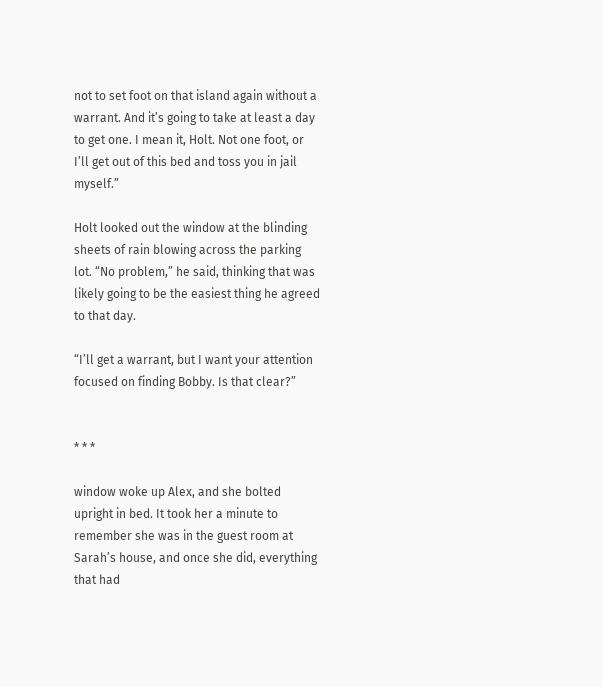not to set foot on that island again without a warrant. And it’s going to take at least a day to get one. I mean it, Holt. Not one foot, or I’ll get out of this bed and toss you in jail myself.”

Holt looked out the window at the blinding sheets of rain blowing across the parking lot. “No problem,” he said, thinking that was likely going to be the easiest thing he agreed to that day.

“I’ll get a warrant, but I want your attention focused on finding Bobby. Is that clear?”


* * *

window woke up Alex, and she bolted upright in bed. It took her a minute to remember she was in the guest room at Sarah’s house, and once she did, everything that had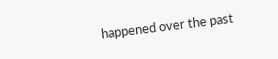happened over the past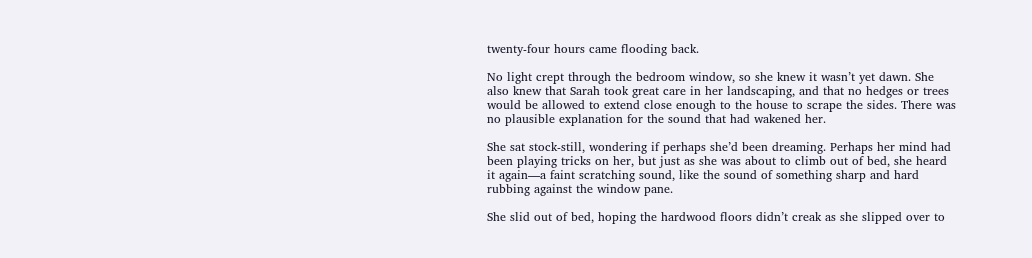twenty-four hours came flooding back.

No light crept through the bedroom window, so she knew it wasn’t yet dawn. She also knew that Sarah took great care in her landscaping, and that no hedges or trees would be allowed to extend close enough to the house to scrape the sides. There was no plausible explanation for the sound that had wakened her.

She sat stock-still, wondering if perhaps she’d been dreaming. Perhaps her mind had been playing tricks on her, but just as she was about to climb out of bed, she heard it again—a faint scratching sound, like the sound of something sharp and hard rubbing against the window pane.

She slid out of bed, hoping the hardwood floors didn’t creak as she slipped over to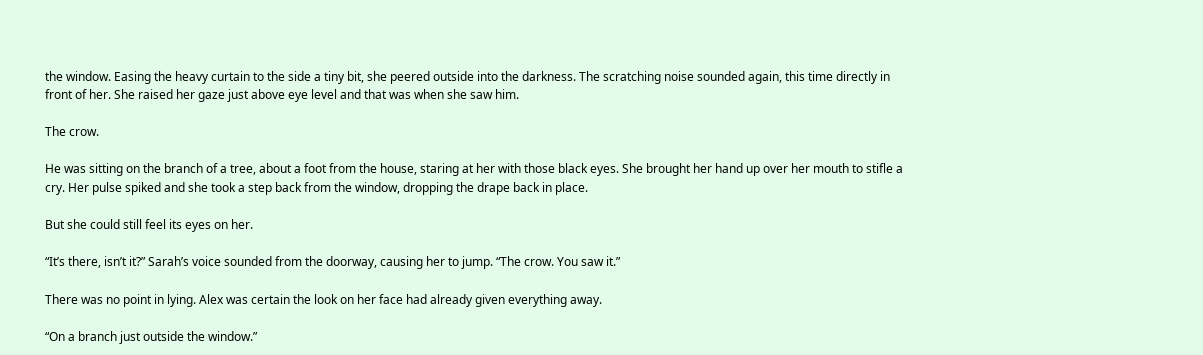the window. Easing the heavy curtain to the side a tiny bit, she peered outside into the darkness. The scratching noise sounded again, this time directly in front of her. She raised her gaze just above eye level and that was when she saw him.

The crow.

He was sitting on the branch of a tree, about a foot from the house, staring at her with those black eyes. She brought her hand up over her mouth to stifle a cry. Her pulse spiked and she took a step back from the window, dropping the drape back in place.

But she could still feel its eyes on her.

“It’s there, isn’t it?” Sarah’s voice sounded from the doorway, causing her to jump. “The crow. You saw it.”

There was no point in lying. Alex was certain the look on her face had already given everything away.

“On a branch just outside the window.”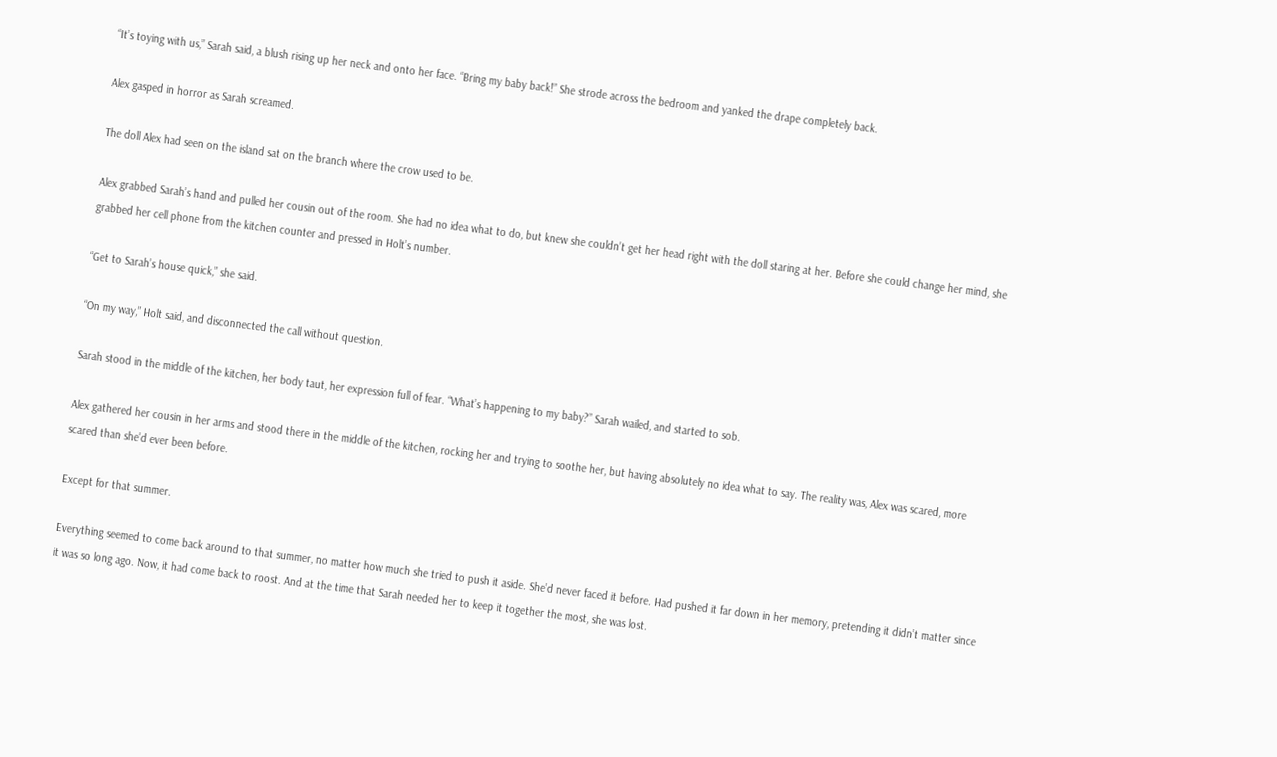“It’s toying with us,” Sarah said, a blush rising up her neck and onto her face. “Bring my baby back!” She strode across the bedroom and yanked the drape completely back.

Alex gasped in horror as Sarah screamed.

The doll Alex had seen on the island sat on the branch where the crow used to be.

Alex grabbed Sarah’s hand and pulled her cousin out of the room. She had no idea what to do, but knew she couldn’t get her head right with the doll staring at her. Before she could change her mind, she grabbed her cell phone from the kitchen counter and pressed in Holt’s number.

“Get to Sarah’s house quick,” she said.

“On my way,” Holt said, and disconnected the call without question.

Sarah stood in the middle of the kitchen, her body taut, her expression full of fear. “What’s happening to my baby?” Sarah wailed, and started to sob.

Alex gathered her cousin in her arms and stood there in the middle of the kitchen, rocking her and trying to soothe her, but having absolutely no idea what to say. The reality was, Alex was scared, more scared than she’d ever been before.

Except for that summer.

Everything seemed to come back around to that summer, no matter how much she tried to push it aside. She’d never faced it before. Had pushed it far down in her memory, pretending it didn’t matter since it was so long ago. Now, it had come back to roost. And at the time that Sarah needed her to keep it together the most, she was lost.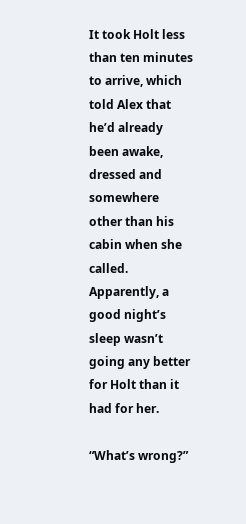It took Holt less than ten minutes to arrive, which told Alex that he’d already been awake, dressed and somewhere other than his cabin when she called. Apparently, a good night’s sleep wasn’t going any better for Holt than it had for her.

“What’s wrong?”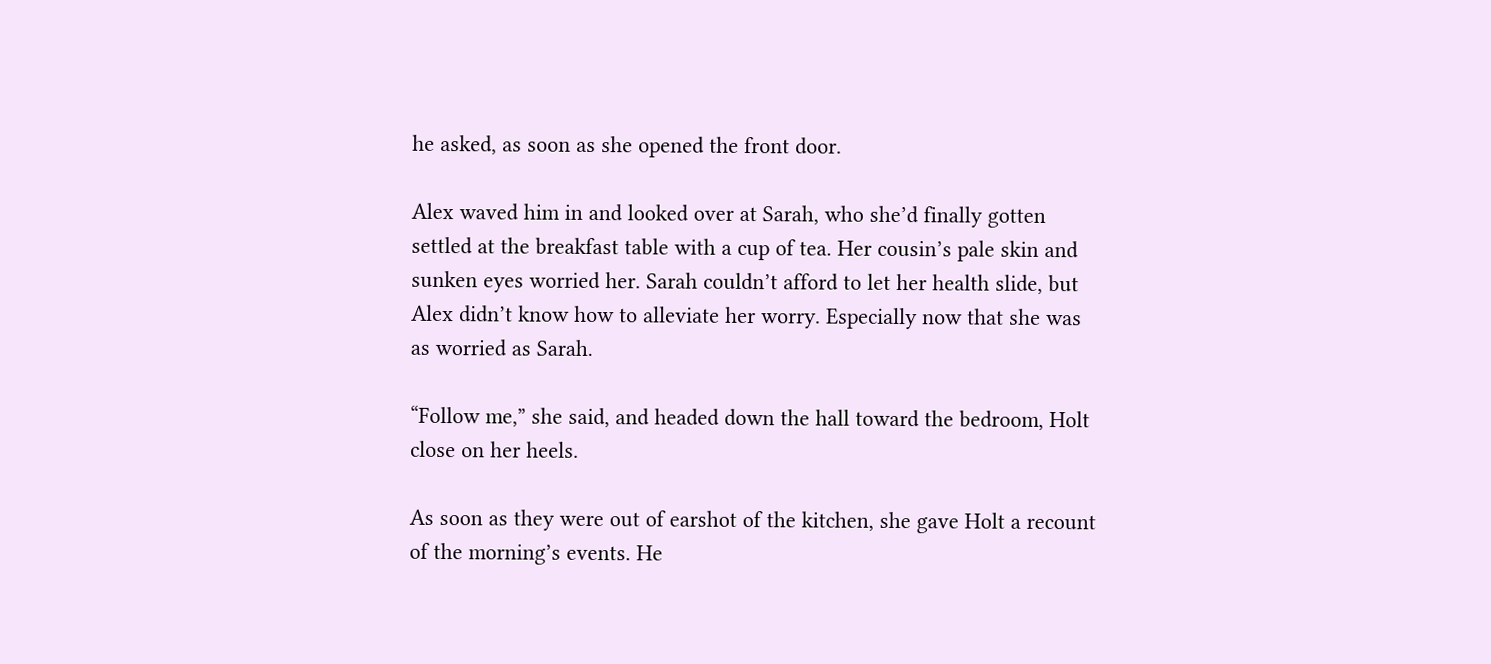he asked, as soon as she opened the front door.

Alex waved him in and looked over at Sarah, who she’d finally gotten settled at the breakfast table with a cup of tea. Her cousin’s pale skin and sunken eyes worried her. Sarah couldn’t afford to let her health slide, but Alex didn’t know how to alleviate her worry. Especially now that she was as worried as Sarah.

“Follow me,” she said, and headed down the hall toward the bedroom, Holt close on her heels.

As soon as they were out of earshot of the kitchen, she gave Holt a recount of the morning’s events. He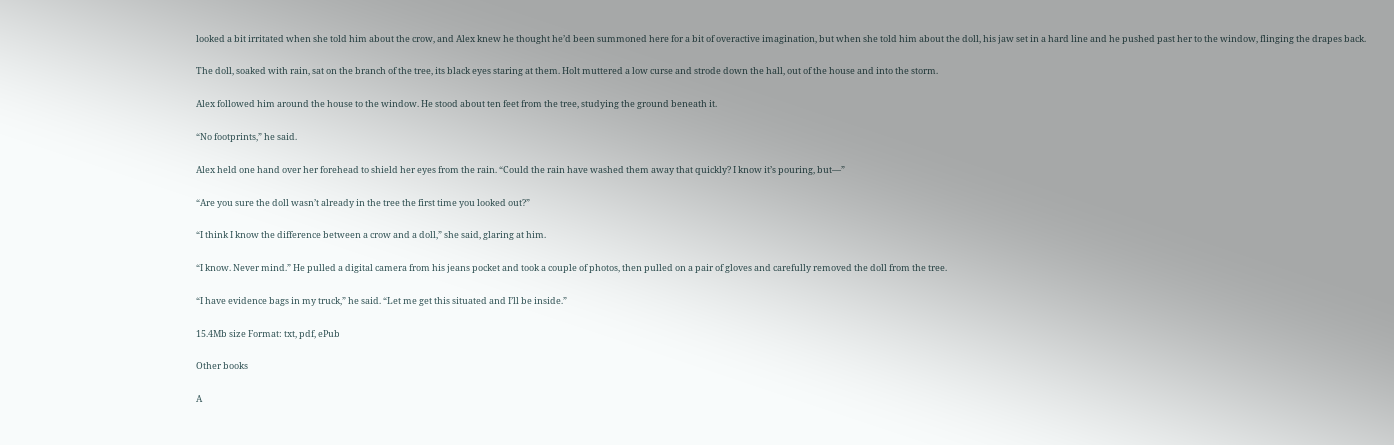looked a bit irritated when she told him about the crow, and Alex knew he thought he’d been summoned here for a bit of overactive imagination, but when she told him about the doll, his jaw set in a hard line and he pushed past her to the window, flinging the drapes back.

The doll, soaked with rain, sat on the branch of the tree, its black eyes staring at them. Holt muttered a low curse and strode down the hall, out of the house and into the storm.

Alex followed him around the house to the window. He stood about ten feet from the tree, studying the ground beneath it.

“No footprints,” he said.

Alex held one hand over her forehead to shield her eyes from the rain. “Could the rain have washed them away that quickly? I know it’s pouring, but—”

“Are you sure the doll wasn’t already in the tree the first time you looked out?”

“I think I know the difference between a crow and a doll,” she said, glaring at him.

“I know. Never mind.” He pulled a digital camera from his jeans pocket and took a couple of photos, then pulled on a pair of gloves and carefully removed the doll from the tree.

“I have evidence bags in my truck,” he said. “Let me get this situated and I’ll be inside.”

15.4Mb size Format: txt, pdf, ePub

Other books

A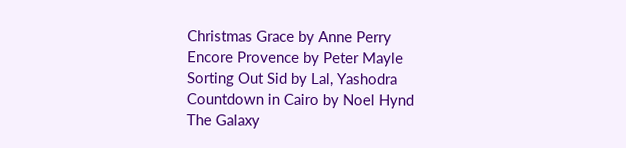Christmas Grace by Anne Perry
Encore Provence by Peter Mayle
Sorting Out Sid by Lal, Yashodra
Countdown in Cairo by Noel Hynd
The Galaxy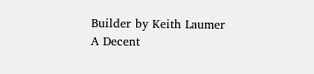Builder by Keith Laumer
A Decent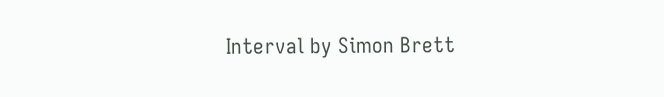Interval by Simon Brett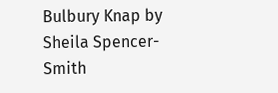Bulbury Knap by Sheila Spencer-Smith